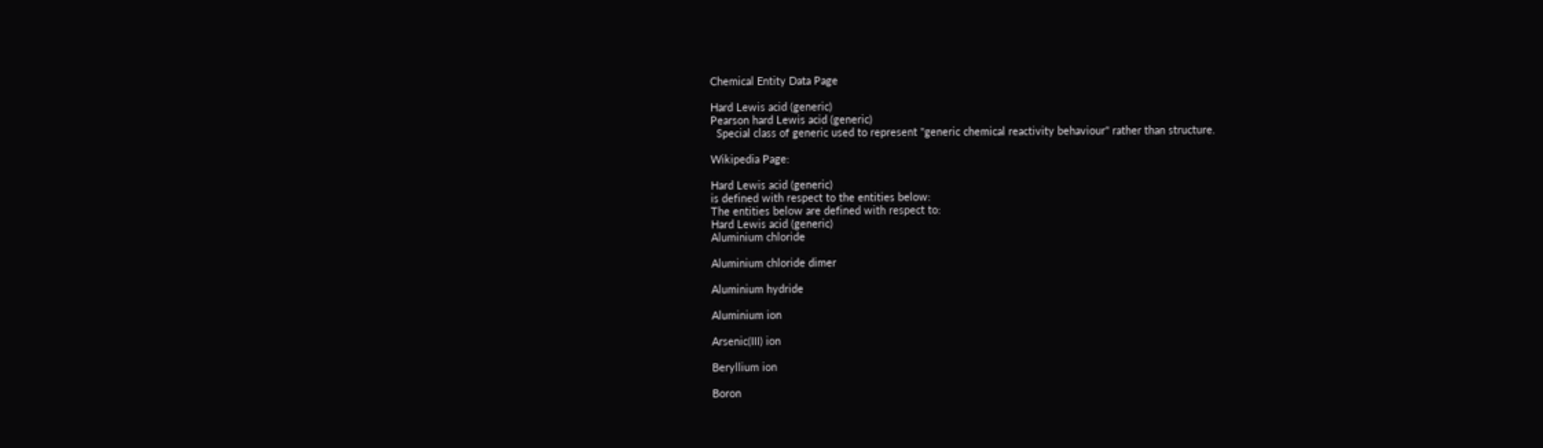Chemical Entity Data Page

Hard Lewis acid (generic)
Pearson hard Lewis acid (generic)
  Special class of generic used to represent "generic chemical reactivity behaviour" rather than structure.

Wikipedia Page:

Hard Lewis acid (generic)
is defined with respect to the entities below:
The entities below are defined with respect to:
Hard Lewis acid (generic)
Aluminium chloride

Aluminium chloride dimer

Aluminium hydride

Aluminium ion

Arsenic(III) ion

Beryllium ion

Boron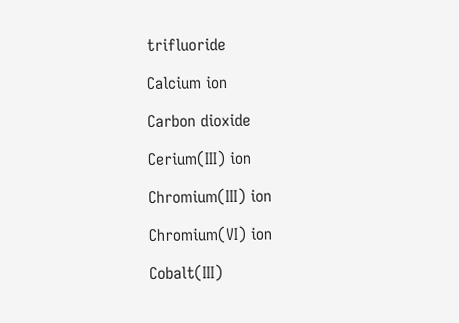trifluoride

Calcium ion

Carbon dioxide

Cerium(III) ion

Chromium(III) ion

Chromium(VI) ion

Cobalt(III)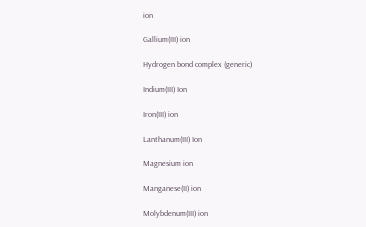ion

Gallium(III) ion

Hydrogen bond complex (generic)

Indium(III) Ion

Iron(III) ion

Lanthanum(III) Ion

Magnesium ion

Manganese(II) ion

Molybdenum(III) ion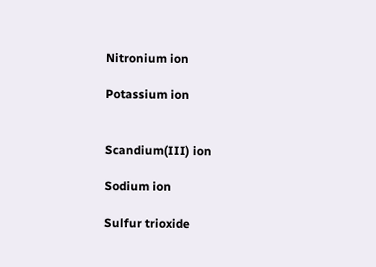Nitronium ion

Potassium ion


Scandium(III) ion

Sodium ion

Sulfur trioxide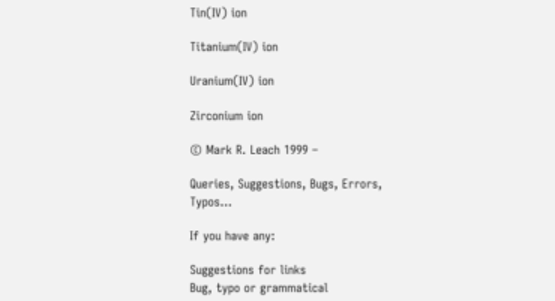Tin(IV) ion

Titanium(IV) ion

Uranium(IV) ion

Zirconium ion

© Mark R. Leach 1999 –

Queries, Suggestions, Bugs, Errors, Typos...

If you have any:

Suggestions for links
Bug, typo or grammatical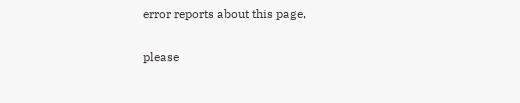error reports about this page,

please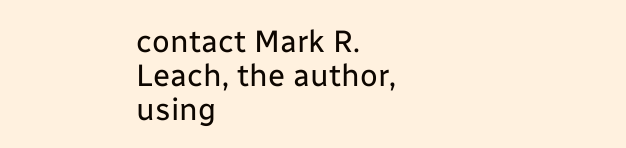contact Mark R. Leach, the author, using